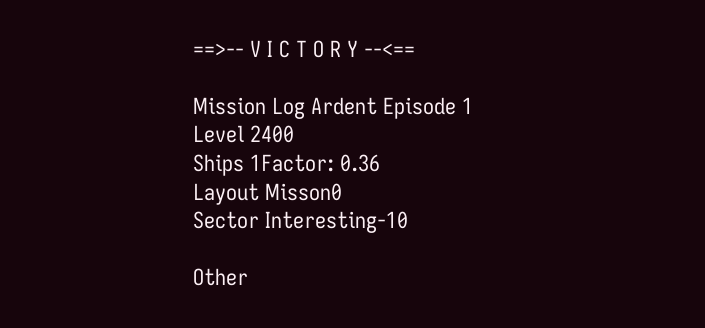==>-- V I C T O R Y --<==

Mission Log Ardent Episode 1
Level 2400
Ships 1Factor: 0.36
Layout Misson0
Sector Interesting-10

Other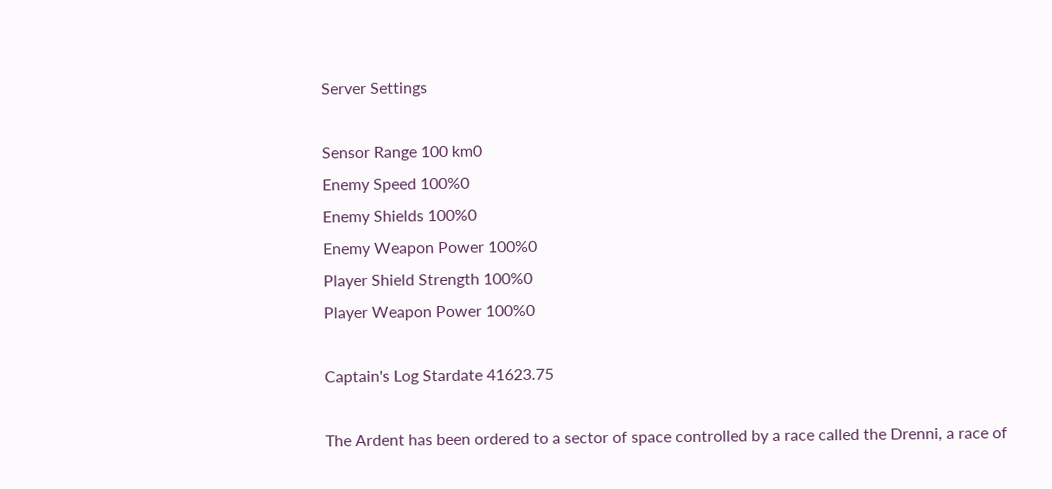Server Settings

Sensor Range 100 km0
Enemy Speed 100%0
Enemy Shields 100%0
Enemy Weapon Power 100%0
Player Shield Strength 100%0
Player Weapon Power 100%0

Captain's Log Stardate 41623.75

The Ardent has been ordered to a sector of space controlled by a race called the Drenni, a race of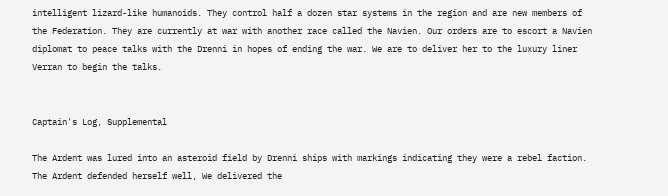intelligent lizard-like humanoids. They control half a dozen star systems in the region and are new members of the Federation. They are currently at war with another race called the Navien. Our orders are to escort a Navien diplomat to peace talks with the Drenni in hopes of ending the war. We are to deliver her to the luxury liner Verran to begin the talks.


Captain's Log, Supplemental

The Ardent was lured into an asteroid field by Drenni ships with markings indicating they were a rebel faction. The Ardent defended herself well, We delivered the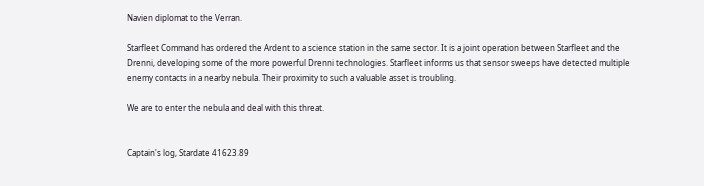Navien diplomat to the Verran.

Starfleet Command has ordered the Ardent to a science station in the same sector. It is a joint operation between Starfleet and the Drenni, developing some of the more powerful Drenni technologies. Starfleet informs us that sensor sweeps have detected multiple enemy contacts in a nearby nebula. Their proximity to such a valuable asset is troubling.

We are to enter the nebula and deal with this threat.


Captain's log, Stardate 41623.89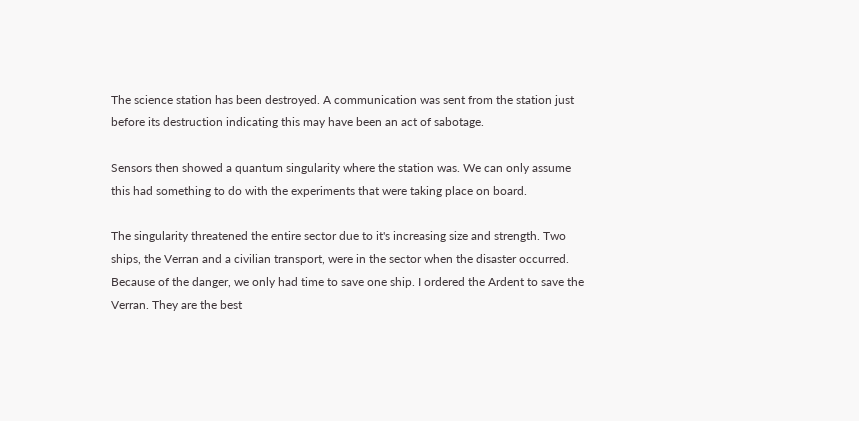The science station has been destroyed. A communication was sent from the station just before its destruction indicating this may have been an act of sabotage.

Sensors then showed a quantum singularity where the station was. We can only assume this had something to do with the experiments that were taking place on board.

The singularity threatened the entire sector due to it's increasing size and strength. Two ships, the Verran and a civilian transport, were in the sector when the disaster occurred. Because of the danger, we only had time to save one ship. I ordered the Ardent to save the Verran. They are the best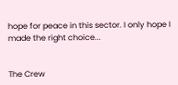hope for peace in this sector. I only hope I made the right choice...


The Crew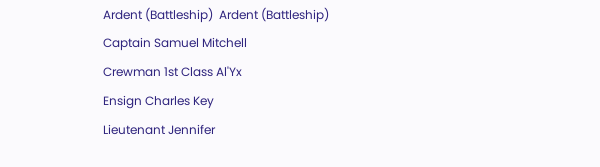Ardent (Battleship)  Ardent (Battleship)
Captain Samuel Mitchell
Crewman 1st Class Al'Yx
Ensign Charles Key
Lieutenant Jennifer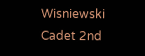Wisniewski
Cadet 2nd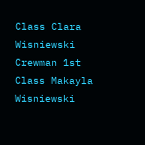Class Clara Wisniewski
Crewman 1st Class Makayla Wisniewski